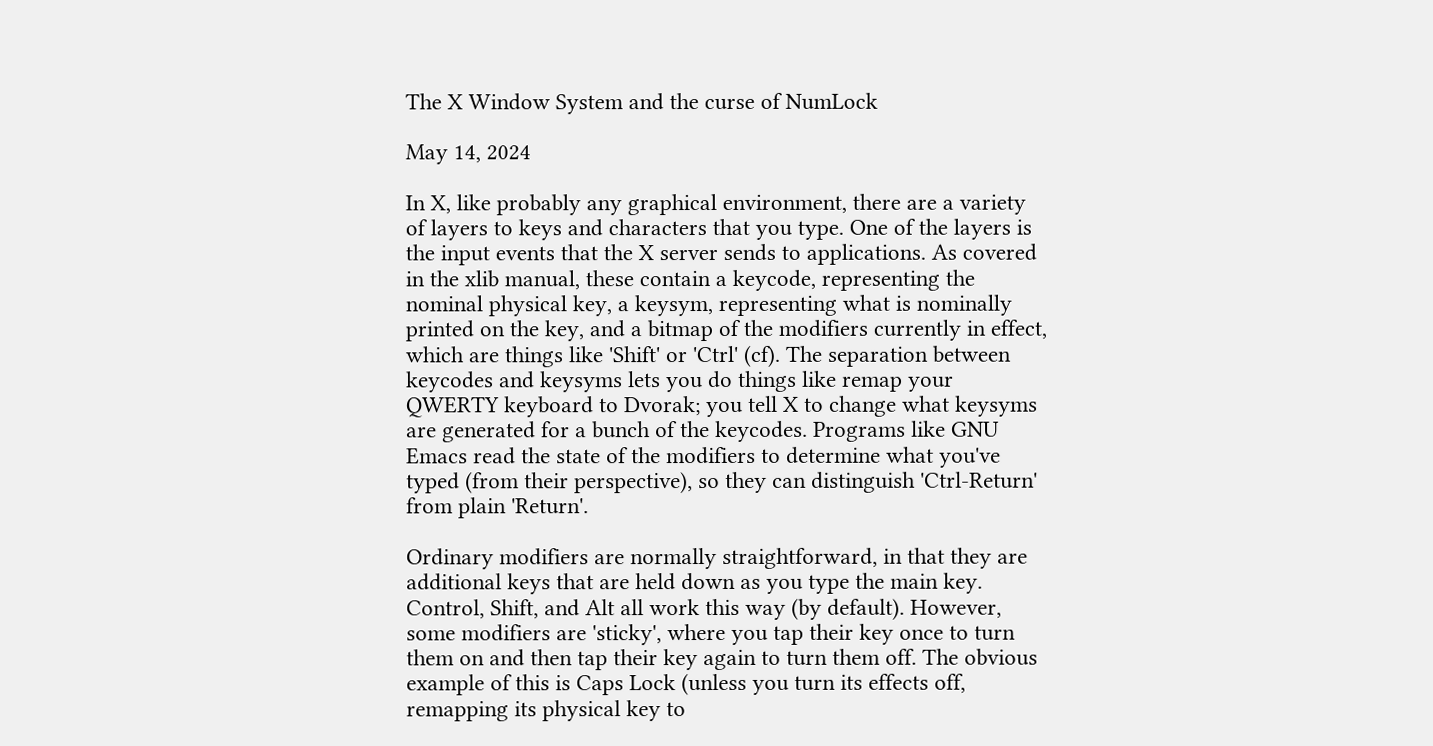The X Window System and the curse of NumLock

May 14, 2024

In X, like probably any graphical environment, there are a variety of layers to keys and characters that you type. One of the layers is the input events that the X server sends to applications. As covered in the xlib manual, these contain a keycode, representing the nominal physical key, a keysym, representing what is nominally printed on the key, and a bitmap of the modifiers currently in effect, which are things like 'Shift' or 'Ctrl' (cf). The separation between keycodes and keysyms lets you do things like remap your QWERTY keyboard to Dvorak; you tell X to change what keysyms are generated for a bunch of the keycodes. Programs like GNU Emacs read the state of the modifiers to determine what you've typed (from their perspective), so they can distinguish 'Ctrl-Return' from plain 'Return'.

Ordinary modifiers are normally straightforward, in that they are additional keys that are held down as you type the main key. Control, Shift, and Alt all work this way (by default). However, some modifiers are 'sticky', where you tap their key once to turn them on and then tap their key again to turn them off. The obvious example of this is Caps Lock (unless you turn its effects off, remapping its physical key to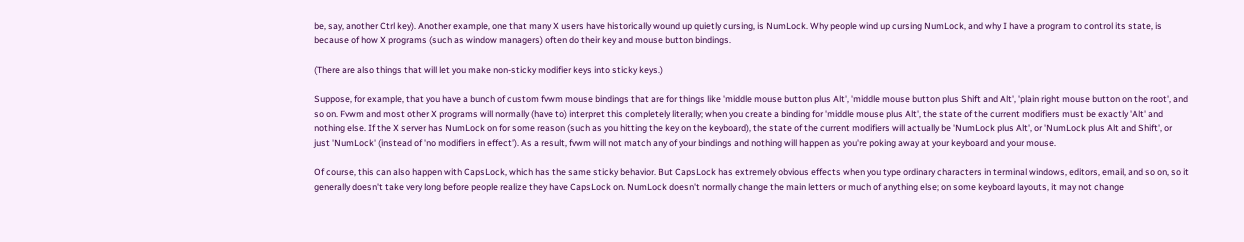be, say, another Ctrl key). Another example, one that many X users have historically wound up quietly cursing, is NumLock. Why people wind up cursing NumLock, and why I have a program to control its state, is because of how X programs (such as window managers) often do their key and mouse button bindings.

(There are also things that will let you make non-sticky modifier keys into sticky keys.)

Suppose, for example, that you have a bunch of custom fvwm mouse bindings that are for things like 'middle mouse button plus Alt', 'middle mouse button plus Shift and Alt', 'plain right mouse button on the root', and so on. Fvwm and most other X programs will normally (have to) interpret this completely literally; when you create a binding for 'middle mouse plus Alt', the state of the current modifiers must be exactly 'Alt' and nothing else. If the X server has NumLock on for some reason (such as you hitting the key on the keyboard), the state of the current modifiers will actually be 'NumLock plus Alt', or 'NumLock plus Alt and Shift', or just 'NumLock' (instead of 'no modifiers in effect'). As a result, fvwm will not match any of your bindings and nothing will happen as you're poking away at your keyboard and your mouse.

Of course, this can also happen with CapsLock, which has the same sticky behavior. But CapsLock has extremely obvious effects when you type ordinary characters in terminal windows, editors, email, and so on, so it generally doesn't take very long before people realize they have CapsLock on. NumLock doesn't normally change the main letters or much of anything else; on some keyboard layouts, it may not change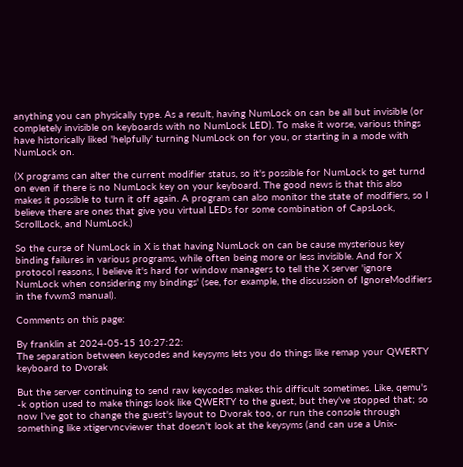anything you can physically type. As a result, having NumLock on can be all but invisible (or completely invisible on keyboards with no NumLock LED). To make it worse, various things have historically liked 'helpfully' turning NumLock on for you, or starting in a mode with NumLock on.

(X programs can alter the current modifier status, so it's possible for NumLock to get turnd on even if there is no NumLock key on your keyboard. The good news is that this also makes it possible to turn it off again. A program can also monitor the state of modifiers, so I believe there are ones that give you virtual LEDs for some combination of CapsLock, ScrollLock, and NumLock.)

So the curse of NumLock in X is that having NumLock on can be cause mysterious key binding failures in various programs, while often being more or less invisible. And for X protocol reasons, I believe it's hard for window managers to tell the X server 'ignore NumLock when considering my bindings' (see, for example, the discussion of IgnoreModifiers in the fvwm3 manual).

Comments on this page:

By franklin at 2024-05-15 10:27:22:
The separation between keycodes and keysyms lets you do things like remap your QWERTY keyboard to Dvorak

But the server continuing to send raw keycodes makes this difficult sometimes. Like, qemu's -k option used to make things look like QWERTY to the guest, but they've stopped that; so now I've got to change the guest's layout to Dvorak too, or run the console through something like xtigervncviewer that doesn't look at the keysyms (and can use a Unix-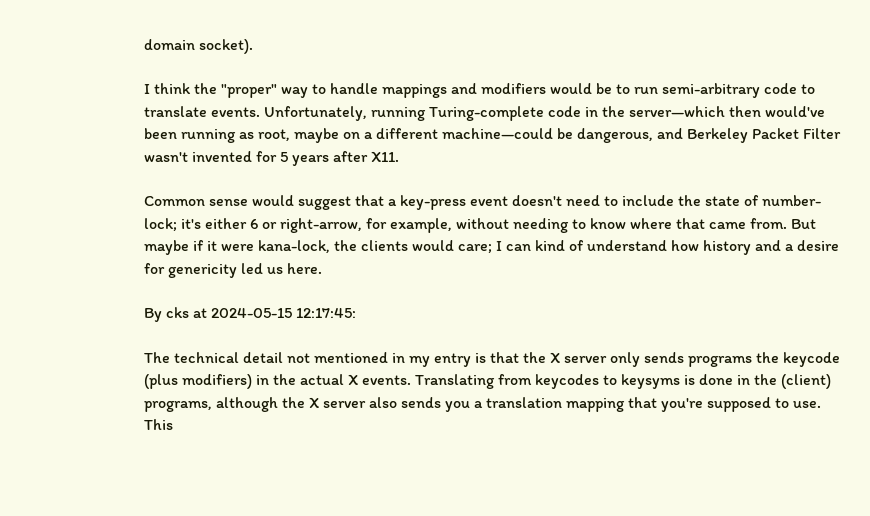domain socket).

I think the "proper" way to handle mappings and modifiers would be to run semi-arbitrary code to translate events. Unfortunately, running Turing-complete code in the server—which then would've been running as root, maybe on a different machine—could be dangerous, and Berkeley Packet Filter wasn't invented for 5 years after X11.

Common sense would suggest that a key-press event doesn't need to include the state of number-lock; it's either 6 or right-arrow, for example, without needing to know where that came from. But maybe if it were kana-lock, the clients would care; I can kind of understand how history and a desire for genericity led us here.

By cks at 2024-05-15 12:17:45:

The technical detail not mentioned in my entry is that the X server only sends programs the keycode (plus modifiers) in the actual X events. Translating from keycodes to keysyms is done in the (client) programs, although the X server also sends you a translation mapping that you're supposed to use. This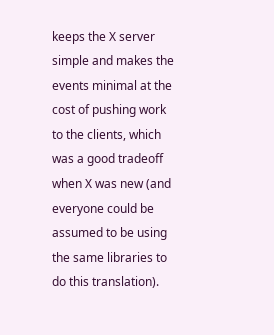keeps the X server simple and makes the events minimal at the cost of pushing work to the clients, which was a good tradeoff when X was new (and everyone could be assumed to be using the same libraries to do this translation).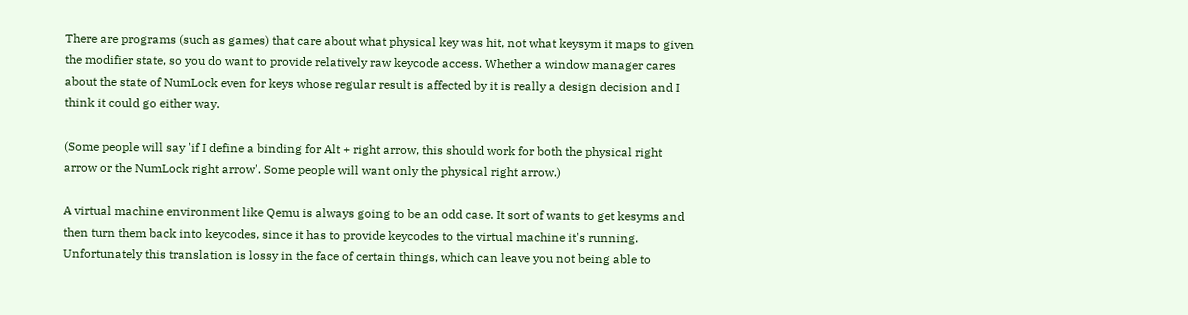There are programs (such as games) that care about what physical key was hit, not what keysym it maps to given the modifier state, so you do want to provide relatively raw keycode access. Whether a window manager cares about the state of NumLock even for keys whose regular result is affected by it is really a design decision and I think it could go either way.

(Some people will say 'if I define a binding for Alt + right arrow, this should work for both the physical right arrow or the NumLock right arrow'. Some people will want only the physical right arrow.)

A virtual machine environment like Qemu is always going to be an odd case. It sort of wants to get kesyms and then turn them back into keycodes, since it has to provide keycodes to the virtual machine it's running. Unfortunately this translation is lossy in the face of certain things, which can leave you not being able to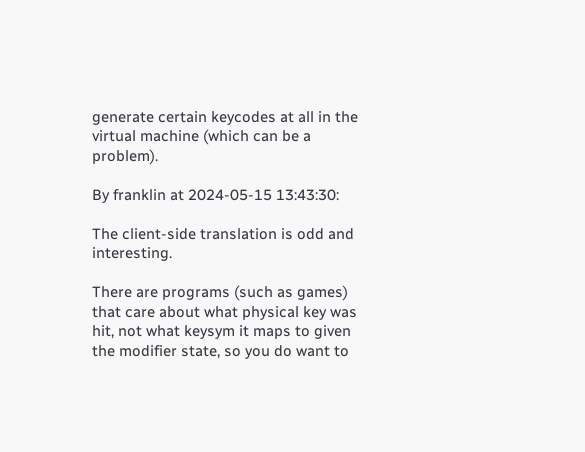generate certain keycodes at all in the virtual machine (which can be a problem).

By franklin at 2024-05-15 13:43:30:

The client-side translation is odd and interesting.

There are programs (such as games) that care about what physical key was hit, not what keysym it maps to given the modifier state, so you do want to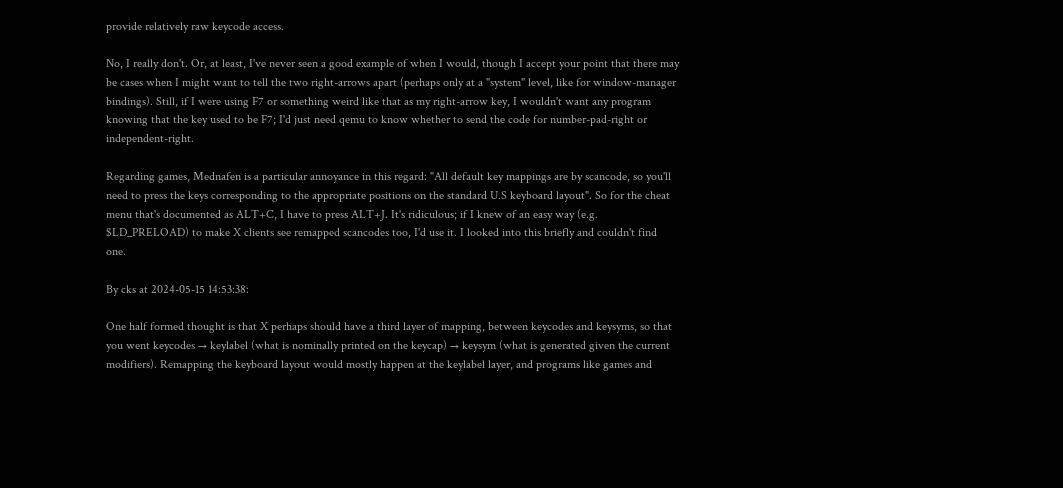provide relatively raw keycode access.

No, I really don't. Or, at least, I've never seen a good example of when I would, though I accept your point that there may be cases when I might want to tell the two right-arrows apart (perhaps only at a "system" level, like for window-manager bindings). Still, if I were using F7 or something weird like that as my right-arrow key, I wouldn't want any program knowing that the key used to be F7; I'd just need qemu to know whether to send the code for number-pad-right or independent-right.

Regarding games, Mednafen is a particular annoyance in this regard: "All default key mappings are by scancode, so you'll need to press the keys corresponding to the appropriate positions on the standard U.S keyboard layout". So for the cheat menu that's documented as ALT+C, I have to press ALT+J. It's ridiculous; if I knew of an easy way (e.g. $LD_PRELOAD) to make X clients see remapped scancodes too, I'd use it. I looked into this briefly and couldn't find one.

By cks at 2024-05-15 14:53:38:

One half formed thought is that X perhaps should have a third layer of mapping, between keycodes and keysyms, so that you went keycodes → keylabel (what is nominally printed on the keycap) → keysym (what is generated given the current modifiers). Remapping the keyboard layout would mostly happen at the keylabel layer, and programs like games and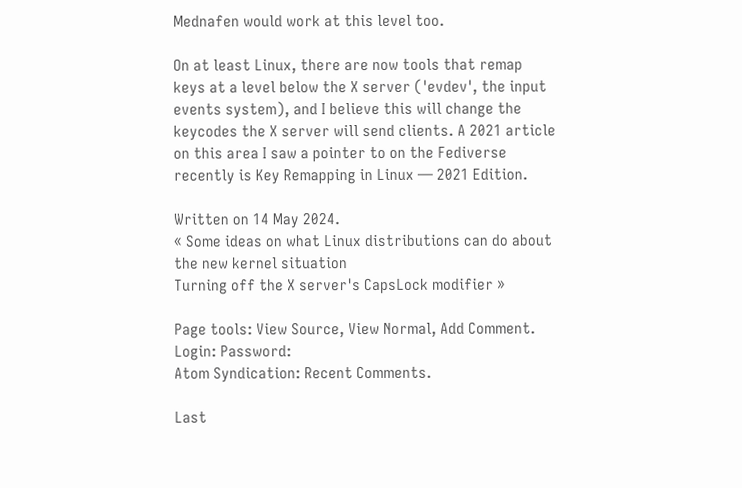Mednafen would work at this level too.

On at least Linux, there are now tools that remap keys at a level below the X server ('evdev', the input events system), and I believe this will change the keycodes the X server will send clients. A 2021 article on this area I saw a pointer to on the Fediverse recently is Key Remapping in Linux — 2021 Edition.

Written on 14 May 2024.
« Some ideas on what Linux distributions can do about the new kernel situation
Turning off the X server's CapsLock modifier »

Page tools: View Source, View Normal, Add Comment.
Login: Password:
Atom Syndication: Recent Comments.

Last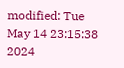modified: Tue May 14 23:15:38 2024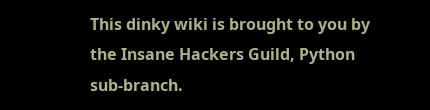This dinky wiki is brought to you by the Insane Hackers Guild, Python sub-branch.